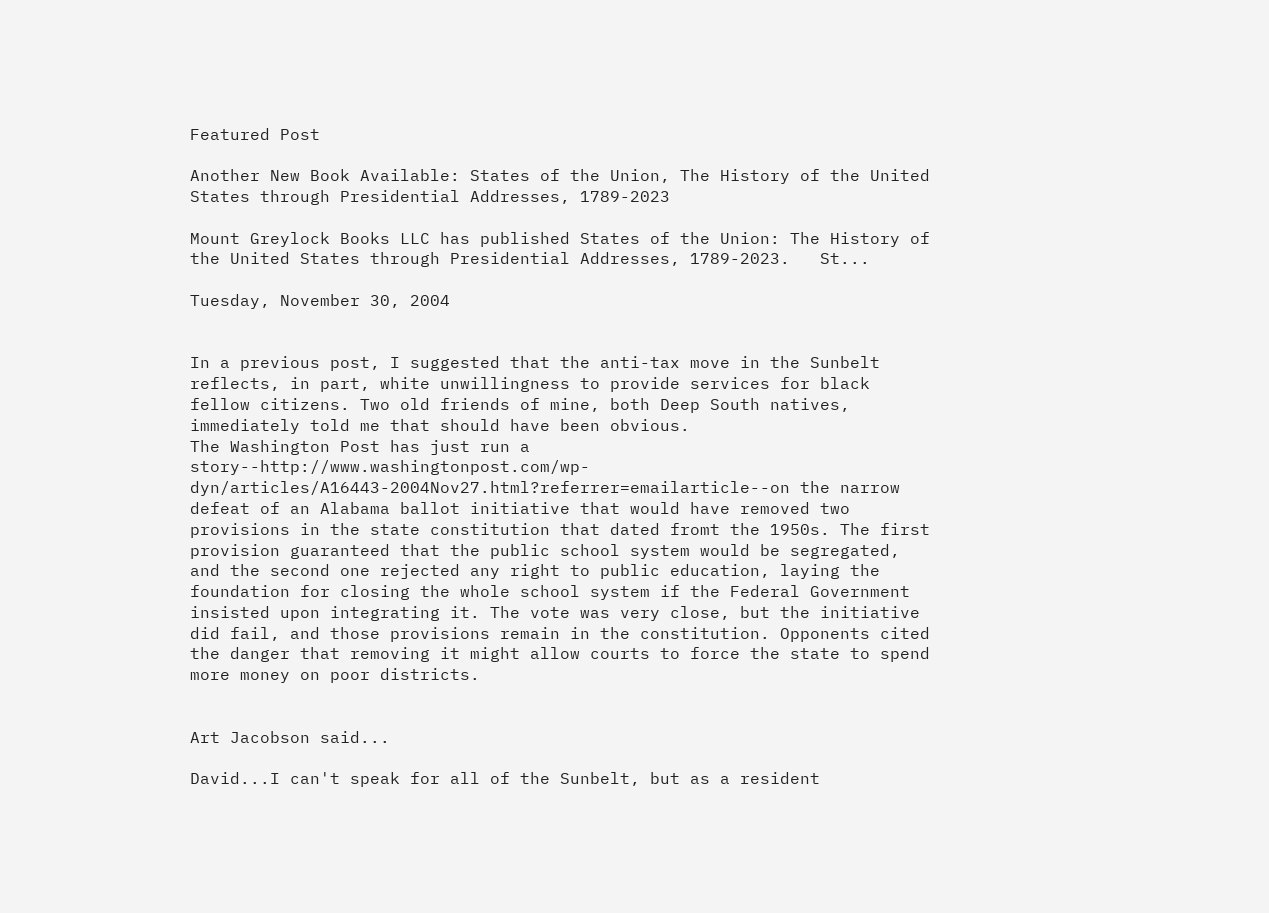Featured Post

Another New Book Available: States of the Union, The History of the United States through Presidential Addresses, 1789-2023

Mount Greylock Books LLC has published States of the Union: The History of the United States through Presidential Addresses, 1789-2023.   St...

Tuesday, November 30, 2004


In a previous post, I suggested that the anti-tax move in the Sunbelt reflects, in part, white unwillingness to provide services for black fellow citizens. Two old friends of mine, both Deep South natives, immediately told me that should have been obvious.
The Washington Post has just run a story--http://www.washingtonpost.com/wp-dyn/articles/A16443-2004Nov27.html?referrer=emailarticle--on the narrow defeat of an Alabama ballot initiative that would have removed two provisions in the state constitution that dated fromt the 1950s. The first provision guaranteed that the public school system would be segregated, and the second one rejected any right to public education, laying the foundation for closing the whole school system if the Federal Government insisted upon integrating it. The vote was very close, but the initiative did fail, and those provisions remain in the constitution. Opponents cited the danger that removing it might allow courts to force the state to spend more money on poor districts.


Art Jacobson said...

David...I can't speak for all of the Sunbelt, but as a resident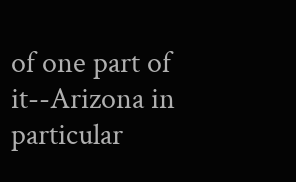of one part of it--Arizona in particular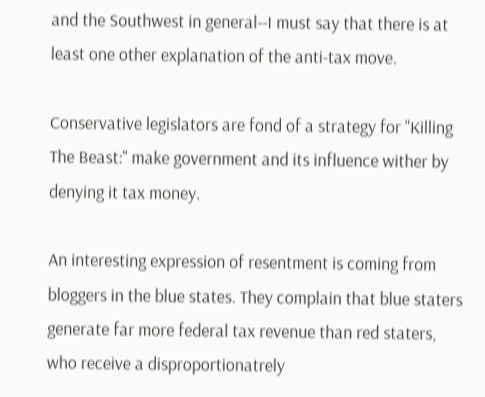and the Southwest in general--I must say that there is at least one other explanation of the anti-tax move.

Conservative legislators are fond of a strategy for "Killing The Beast:" make government and its influence wither by denying it tax money.

An interesting expression of resentment is coming from bloggers in the blue states. They complain that blue staters generate far more federal tax revenue than red staters, who receive a disproportionatrely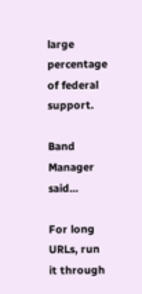large percentage of federal support.

Band Manager said...

For long URLs, run it through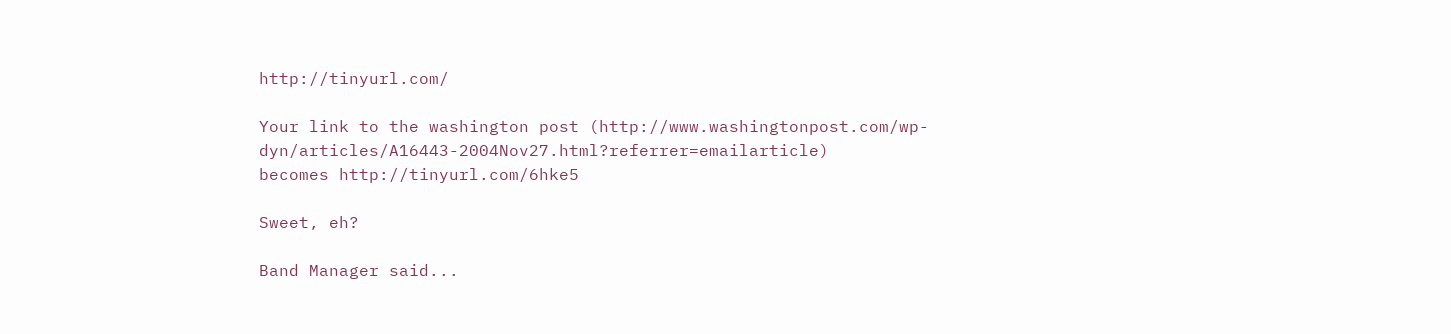http://tinyurl.com/

Your link to the washington post (http://www.washingtonpost.com/wp-dyn/articles/A16443-2004Nov27.html?referrer=emailarticle)
becomes http://tinyurl.com/6hke5

Sweet, eh?

Band Manager said...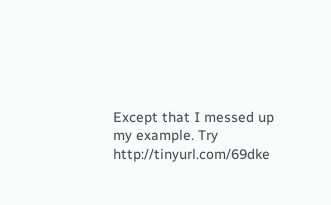Except that I messed up my example. Try http://tinyurl.com/69dke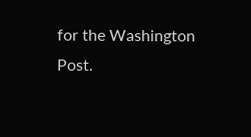for the Washington Post.